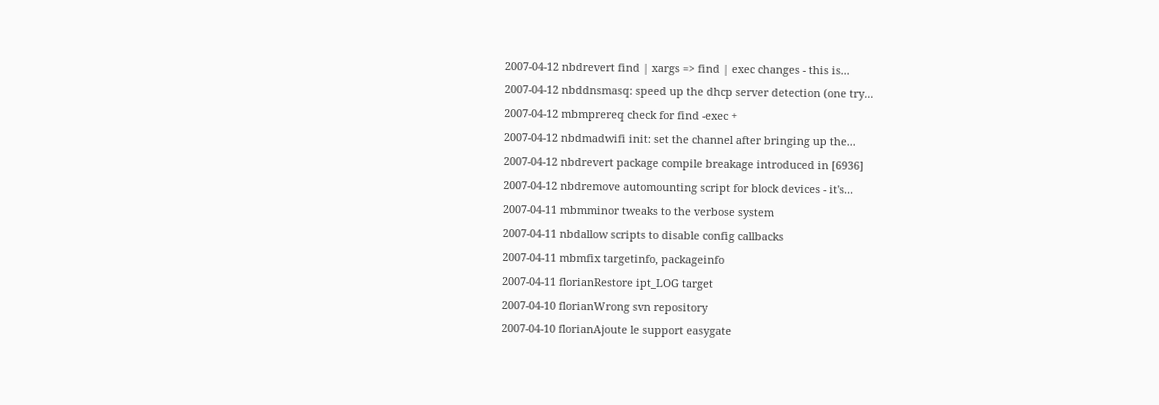2007-04-12 nbdrevert find | xargs => find | exec changes - this is...
2007-04-12 nbddnsmasq: speed up the dhcp server detection (one try...
2007-04-12 mbmprereq check for find -exec +
2007-04-12 nbdmadwifi init: set the channel after bringing up the...
2007-04-12 nbdrevert package compile breakage introduced in [6936]
2007-04-12 nbdremove automounting script for block devices - it's...
2007-04-11 mbmminor tweaks to the verbose system
2007-04-11 nbdallow scripts to disable config callbacks
2007-04-11 mbmfix targetinfo, packageinfo
2007-04-11 florianRestore ipt_LOG target
2007-04-10 florianWrong svn repository
2007-04-10 florianAjoute le support easygate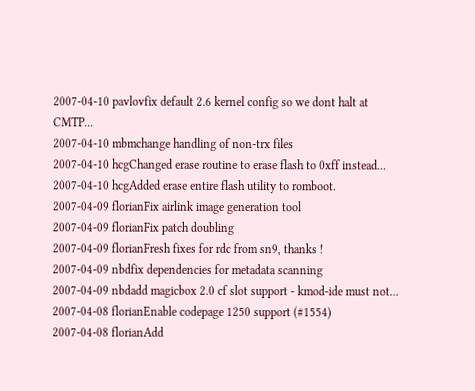2007-04-10 pavlovfix default 2.6 kernel config so we dont halt at CMTP...
2007-04-10 mbmchange handling of non-trx files
2007-04-10 hcgChanged erase routine to erase flash to 0xff instead...
2007-04-10 hcgAdded erase entire flash utility to romboot.
2007-04-09 florianFix airlink image generation tool
2007-04-09 florianFix patch doubling
2007-04-09 florianFresh fixes for rdc from sn9, thanks !
2007-04-09 nbdfix dependencies for metadata scanning
2007-04-09 nbdadd magicbox 2.0 cf slot support - kmod-ide must not...
2007-04-08 florianEnable codepage 1250 support (#1554)
2007-04-08 florianAdd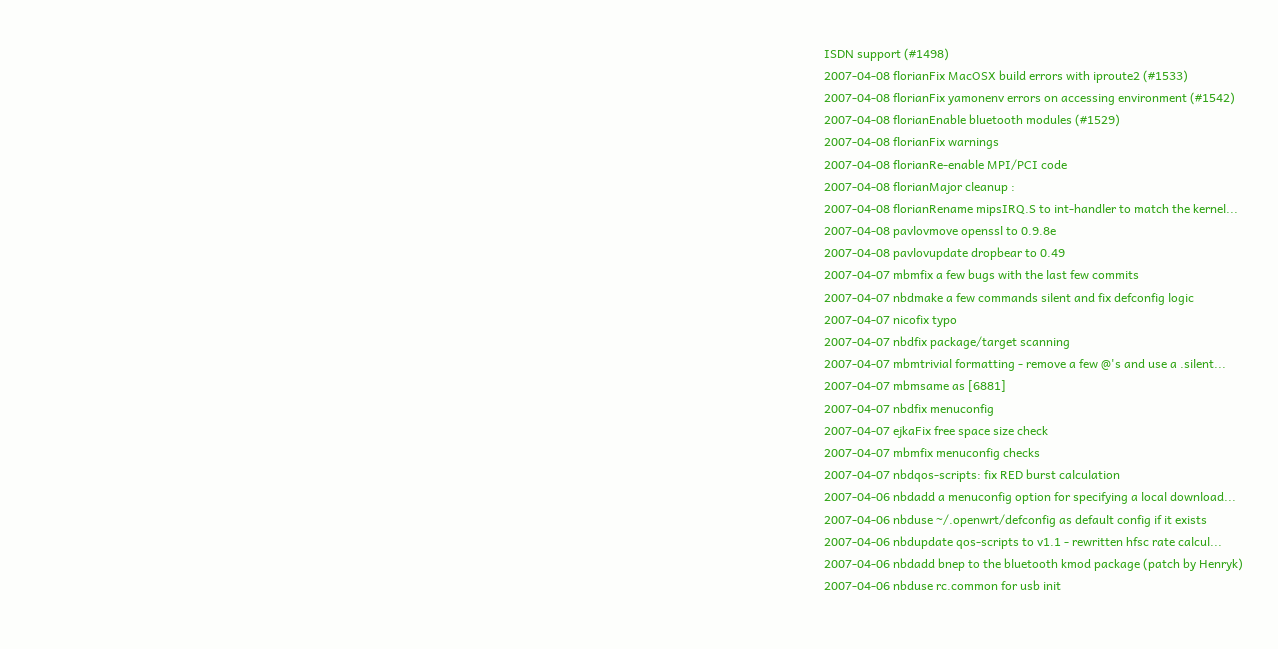ISDN support (#1498)
2007-04-08 florianFix MacOSX build errors with iproute2 (#1533)
2007-04-08 florianFix yamonenv errors on accessing environment (#1542)
2007-04-08 florianEnable bluetooth modules (#1529)
2007-04-08 florianFix warnings
2007-04-08 florianRe-enable MPI/PCI code
2007-04-08 florianMajor cleanup :
2007-04-08 florianRename mipsIRQ.S to int-handler to match the kernel...
2007-04-08 pavlovmove openssl to 0.9.8e
2007-04-08 pavlovupdate dropbear to 0.49
2007-04-07 mbmfix a few bugs with the last few commits
2007-04-07 nbdmake a few commands silent and fix defconfig logic
2007-04-07 nicofix typo
2007-04-07 nbdfix package/target scanning
2007-04-07 mbmtrivial formatting - remove a few @'s and use a .silent...
2007-04-07 mbmsame as [6881]
2007-04-07 nbdfix menuconfig
2007-04-07 ejkaFix free space size check
2007-04-07 mbmfix menuconfig checks
2007-04-07 nbdqos-scripts: fix RED burst calculation
2007-04-06 nbdadd a menuconfig option for specifying a local download...
2007-04-06 nbduse ~/.openwrt/defconfig as default config if it exists
2007-04-06 nbdupdate qos-scripts to v1.1 - rewritten hfsc rate calcul...
2007-04-06 nbdadd bnep to the bluetooth kmod package (patch by Henryk)
2007-04-06 nbduse rc.common for usb init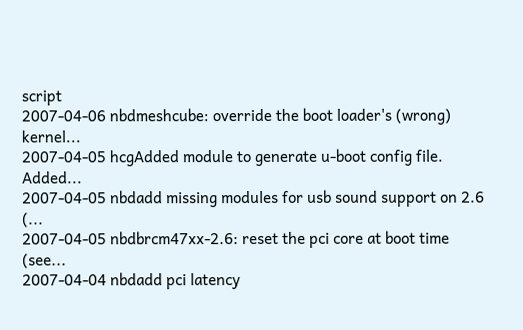script
2007-04-06 nbdmeshcube: override the boot loader's (wrong) kernel...
2007-04-05 hcgAdded module to generate u-boot config file. Added...
2007-04-05 nbdadd missing modules for usb sound support on 2.6 (...
2007-04-05 nbdbrcm47xx-2.6: reset the pci core at boot time (see...
2007-04-04 nbdadd pci latency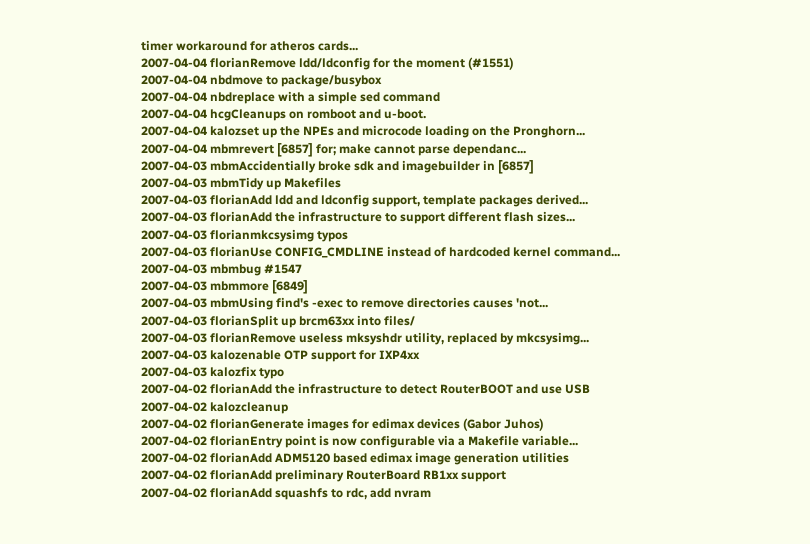timer workaround for atheros cards...
2007-04-04 florianRemove ldd/ldconfig for the moment (#1551)
2007-04-04 nbdmove to package/busybox
2007-04-04 nbdreplace with a simple sed command
2007-04-04 hcgCleanups on romboot and u-boot.
2007-04-04 kalozset up the NPEs and microcode loading on the Pronghorn...
2007-04-04 mbmrevert [6857] for; make cannot parse dependanc...
2007-04-03 mbmAccidentially broke sdk and imagebuilder in [6857]
2007-04-03 mbmTidy up Makefiles
2007-04-03 florianAdd ldd and ldconfig support, template packages derived...
2007-04-03 florianAdd the infrastructure to support different flash sizes...
2007-04-03 florianmkcsysimg typos
2007-04-03 florianUse CONFIG_CMDLINE instead of hardcoded kernel command...
2007-04-03 mbmbug #1547
2007-04-03 mbmmore [6849]
2007-04-03 mbmUsing find's -exec to remove directories causes 'not...
2007-04-03 florianSplit up brcm63xx into files/
2007-04-03 florianRemove useless mksyshdr utility, replaced by mkcsysimg...
2007-04-03 kalozenable OTP support for IXP4xx
2007-04-03 kalozfix typo
2007-04-02 florianAdd the infrastructure to detect RouterBOOT and use USB
2007-04-02 kalozcleanup
2007-04-02 florianGenerate images for edimax devices (Gabor Juhos)
2007-04-02 florianEntry point is now configurable via a Makefile variable...
2007-04-02 florianAdd ADM5120 based edimax image generation utilities
2007-04-02 florianAdd preliminary RouterBoard RB1xx support
2007-04-02 florianAdd squashfs to rdc, add nvram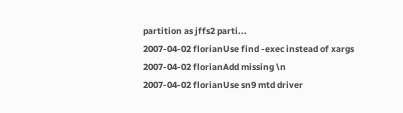partition as jffs2 parti...
2007-04-02 florianUse find -exec instead of xargs
2007-04-02 florianAdd missing \n
2007-04-02 florianUse sn9 mtd driver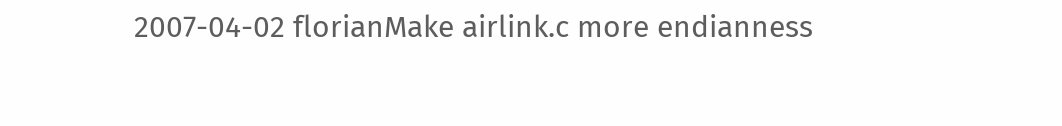2007-04-02 florianMake airlink.c more endianness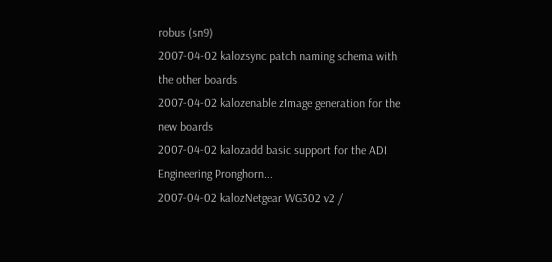robus (sn9)
2007-04-02 kalozsync patch naming schema with the other boards
2007-04-02 kalozenable zImage generation for the new boards
2007-04-02 kalozadd basic support for the ADI Engineering Pronghorn...
2007-04-02 kalozNetgear WG302 v2 /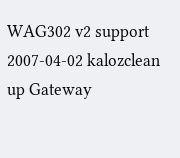WAG302 v2 support
2007-04-02 kalozclean up Gateway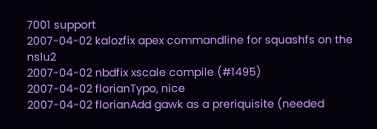7001 support
2007-04-02 kalozfix apex commandline for squashfs on the nslu2
2007-04-02 nbdfix xscale compile (#1495)
2007-04-02 florianTypo, nice
2007-04-02 florianAdd gawk as a preriquisite (needed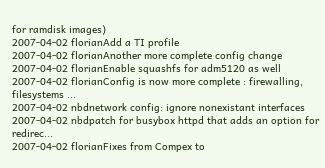for ramdisk images)
2007-04-02 florianAdd a TI profile
2007-04-02 florianAnother more complete config change
2007-04-02 florianEnable squashfs for adm5120 as well
2007-04-02 florianConfig is now more complete : firewalling, filesystems ...
2007-04-02 nbdnetwork config: ignore nonexistant interfaces
2007-04-02 nbdpatch for busybox httpd that adds an option for redirec...
2007-04-02 florianFixes from Compex to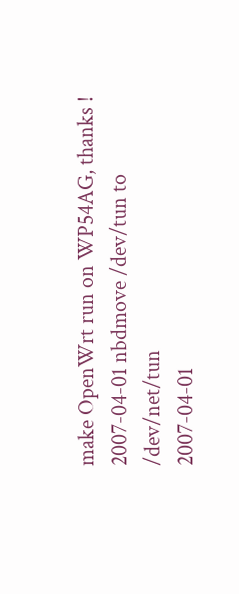make OpenWrt run on WP54AG, thanks !
2007-04-01 nbdmove /dev/tun to /dev/net/tun
2007-04-01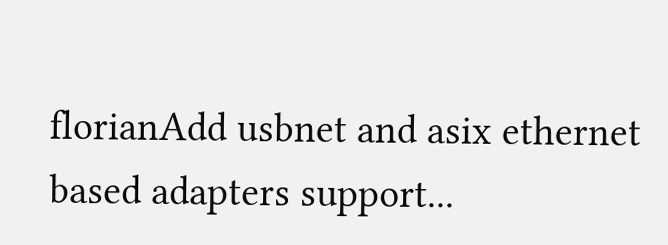florianAdd usbnet and asix ethernet based adapters support...